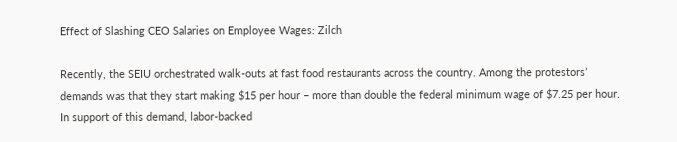Effect of Slashing CEO Salaries on Employee Wages: Zilch

Recently, the SEIU orchestrated walk-outs at fast food restaurants across the country. Among the protestors’ demands was that they start making $15 per hour – more than double the federal minimum wage of $7.25 per hour. In support of this demand, labor-backed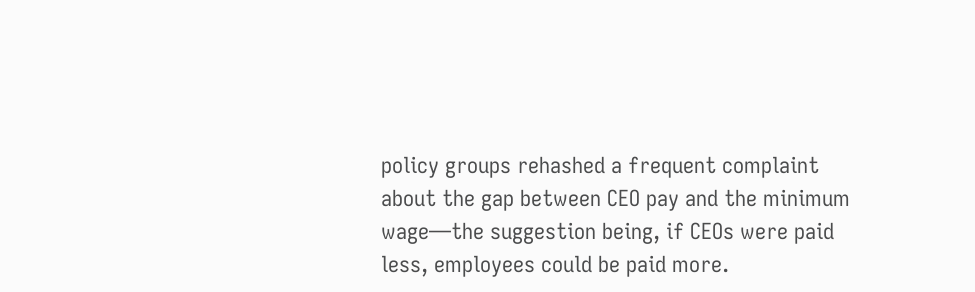policy groups rehashed a frequent complaint about the gap between CEO pay and the minimum wage—the suggestion being, if CEOs were paid less, employees could be paid more.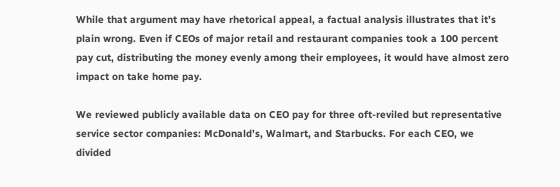While that argument may have rhetorical appeal, a factual analysis illustrates that it’s plain wrong. Even if CEOs of major retail and restaurant companies took a 100 percent pay cut, distributing the money evenly among their employees, it would have almost zero impact on take home pay.

We reviewed publicly available data on CEO pay for three oft-reviled but representative  service sector companies: McDonald’s, Walmart, and Starbucks. For each CEO, we divided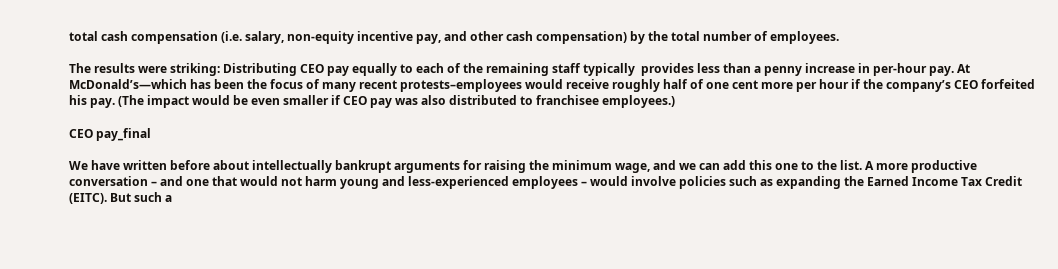total cash compensation (i.e. salary, non-equity incentive pay, and other cash compensation) by the total number of employees.

The results were striking: Distributing CEO pay equally to each of the remaining staff typically  provides less than a penny increase in per-hour pay. At McDonald’s—which has been the focus of many recent protests–employees would receive roughly half of one cent more per hour if the company’s CEO forfeited his pay. (The impact would be even smaller if CEO pay was also distributed to franchisee employees.)

CEO pay_final

We have written before about intellectually bankrupt arguments for raising the minimum wage, and we can add this one to the list. A more productive conversation – and one that would not harm young and less-experienced employees – would involve policies such as expanding the Earned Income Tax Credit (EITC). But such a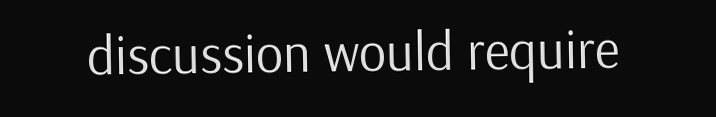discussion would require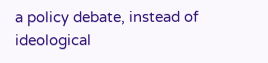a policy debate, instead of ideological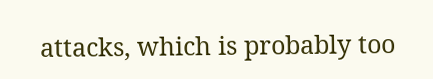attacks, which is probably too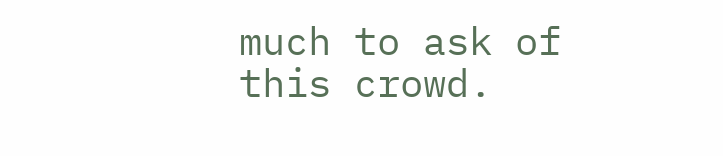much to ask of this crowd.